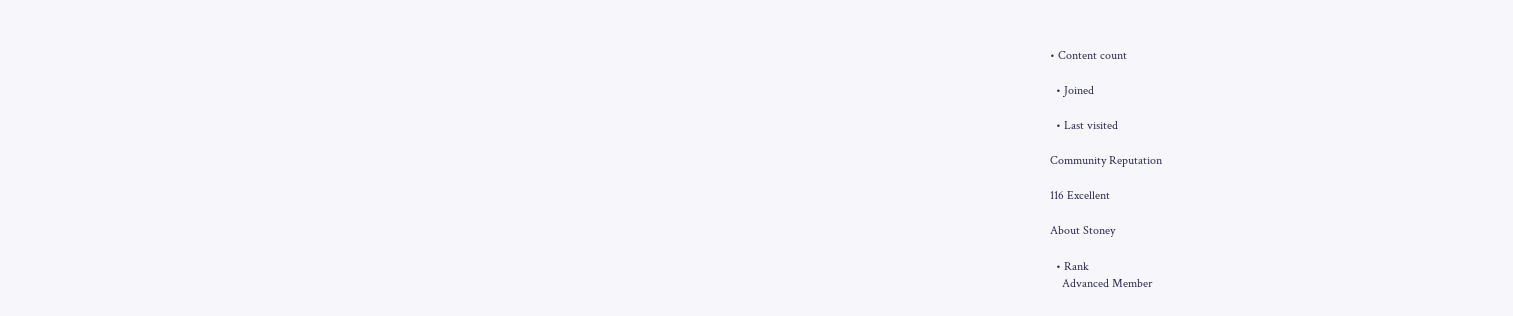• Content count

  • Joined

  • Last visited

Community Reputation

116 Excellent

About Stoney

  • Rank
    Advanced Member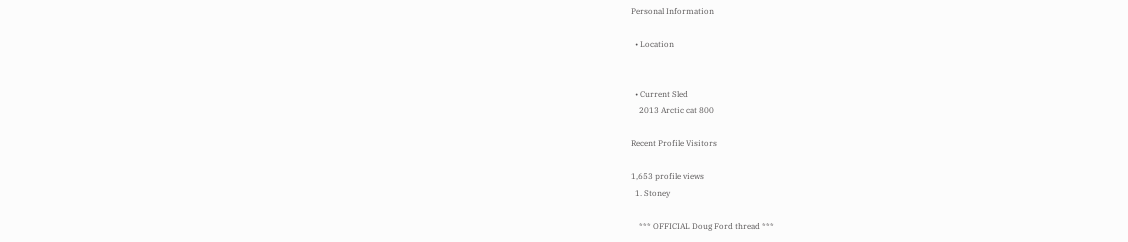Personal Information

  • Location


  • Current Sled
    2013 Arctic cat 800

Recent Profile Visitors

1,653 profile views
  1. Stoney

    *** OFFICIAL Doug Ford thread ***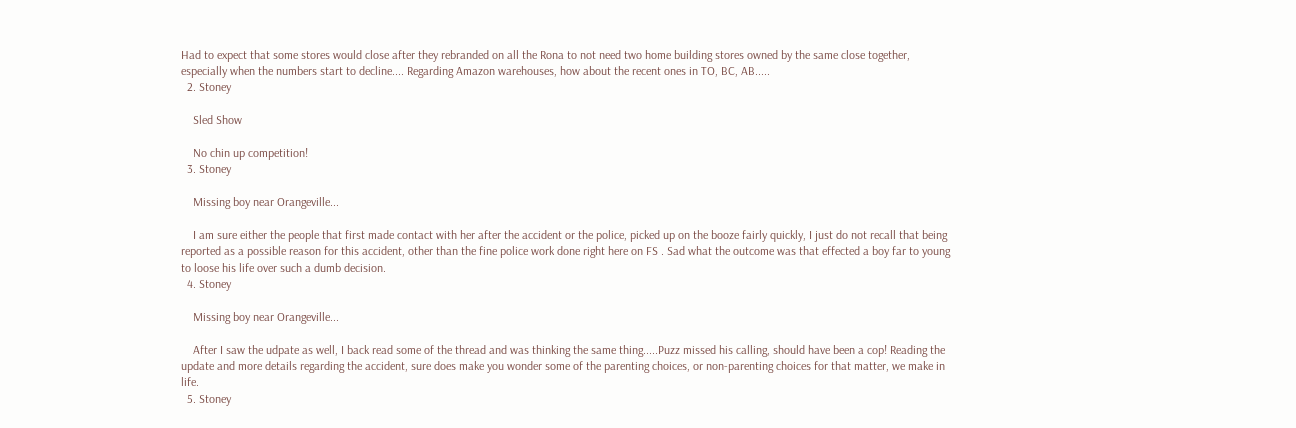Had to expect that some stores would close after they rebranded on all the Rona to not need two home building stores owned by the same close together, especially when the numbers start to decline.... Regarding Amazon warehouses, how about the recent ones in TO, BC, AB.....
  2. Stoney

    Sled Show

    No chin up competition!
  3. Stoney

    Missing boy near Orangeville...

    I am sure either the people that first made contact with her after the accident or the police, picked up on the booze fairly quickly, I just do not recall that being reported as a possible reason for this accident, other than the fine police work done right here on FS . Sad what the outcome was that effected a boy far to young to loose his life over such a dumb decision.
  4. Stoney

    Missing boy near Orangeville...

    After I saw the udpate as well, I back read some of the thread and was thinking the same thing.....Puzz missed his calling, should have been a cop! Reading the update and more details regarding the accident, sure does make you wonder some of the parenting choices, or non-parenting choices for that matter, we make in life.
  5. Stoney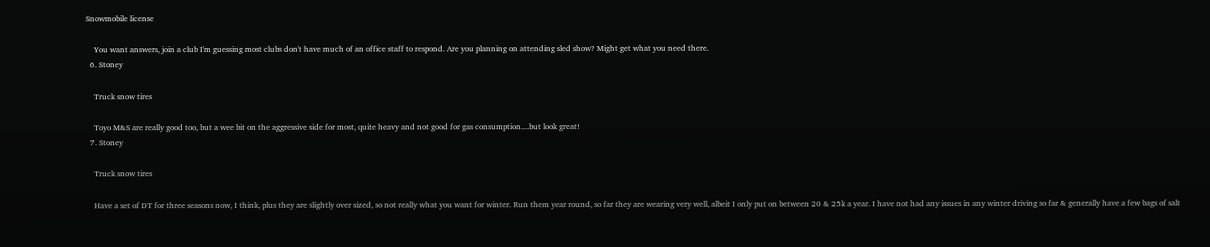Snowmobile license

    You want answers, join a club I'm guessing most clubs don't have much of an office staff to respond. Are you planning on attending sled show? Might get what you need there.
  6. Stoney

    Truck snow tires

    Toyo M&S are really good too, but a wee bit on the aggressive side for most, quite heavy and not good for gas consumption....but look great!
  7. Stoney

    Truck snow tires

    Have a set of DT for three seasons now, I think, plus they are slightly over sized, so not really what you want for winter. Run them year round, so far they are wearing very well, albeit I only put on between 20 & 25k a year. I have not had any issues in any winter driving so far & generally have a few bags of salt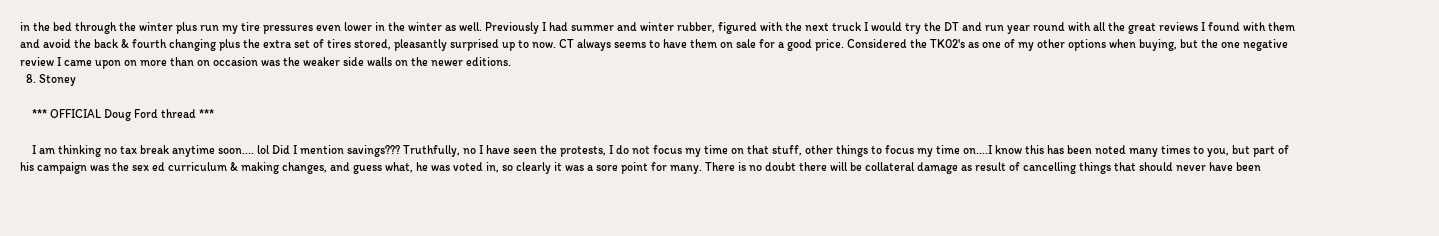in the bed through the winter plus run my tire pressures even lower in the winter as well. Previously I had summer and winter rubber, figured with the next truck I would try the DT and run year round with all the great reviews I found with them and avoid the back & fourth changing plus the extra set of tires stored, pleasantly surprised up to now. CT always seems to have them on sale for a good price. Considered the TK02's as one of my other options when buying, but the one negative review I came upon on more than on occasion was the weaker side walls on the newer editions.
  8. Stoney

    *** OFFICIAL Doug Ford thread ***

    I am thinking no tax break anytime soon.... lol Did I mention savings??? Truthfully, no I have seen the protests, I do not focus my time on that stuff, other things to focus my time on....I know this has been noted many times to you, but part of his campaign was the sex ed curriculum & making changes, and guess what, he was voted in, so clearly it was a sore point for many. There is no doubt there will be collateral damage as result of cancelling things that should never have been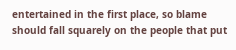entertained in the first place, so blame should fall squarely on the people that put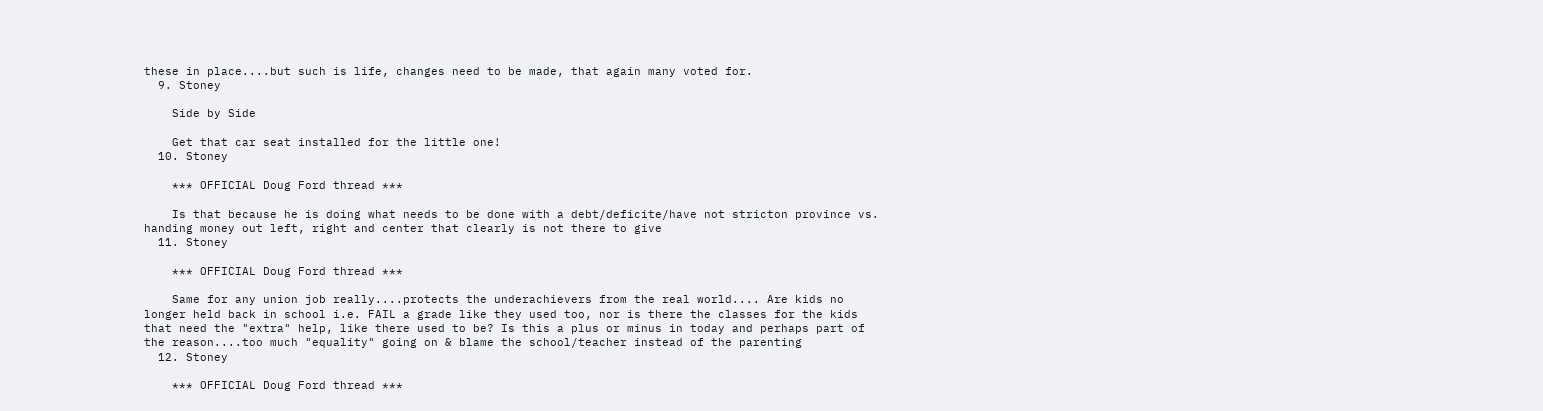these in place....but such is life, changes need to be made, that again many voted for.
  9. Stoney

    Side by Side

    Get that car seat installed for the little one!
  10. Stoney

    *** OFFICIAL Doug Ford thread ***

    Is that because he is doing what needs to be done with a debt/deficite/have not stricton province vs. handing money out left, right and center that clearly is not there to give
  11. Stoney

    *** OFFICIAL Doug Ford thread ***

    Same for any union job really....protects the underachievers from the real world.... Are kids no longer held back in school i.e. FAIL a grade like they used too, nor is there the classes for the kids that need the "extra" help, like there used to be? Is this a plus or minus in today and perhaps part of the reason....too much "equality" going on & blame the school/teacher instead of the parenting
  12. Stoney

    *** OFFICIAL Doug Ford thread ***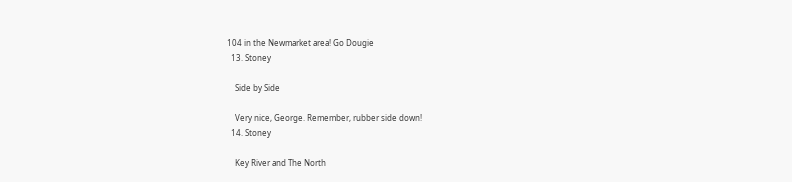104 in the Newmarket area! Go Dougie
  13. Stoney

    Side by Side

    Very nice, George. Remember, rubber side down!
  14. Stoney

    Key River and The North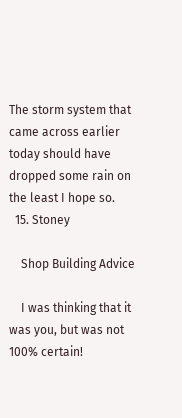The storm system that came across earlier today should have dropped some rain on the least I hope so.
  15. Stoney

    Shop Building Advice

    I was thinking that it was you, but was not 100% certain!